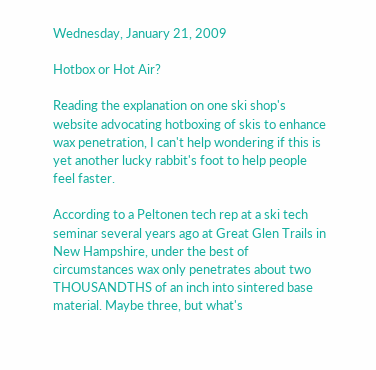Wednesday, January 21, 2009

Hotbox or Hot Air?

Reading the explanation on one ski shop's website advocating hotboxing of skis to enhance wax penetration, I can't help wondering if this is yet another lucky rabbit's foot to help people feel faster.

According to a Peltonen tech rep at a ski tech seminar several years ago at Great Glen Trails in New Hampshire, under the best of circumstances wax only penetrates about two THOUSANDTHS of an inch into sintered base material. Maybe three, but what's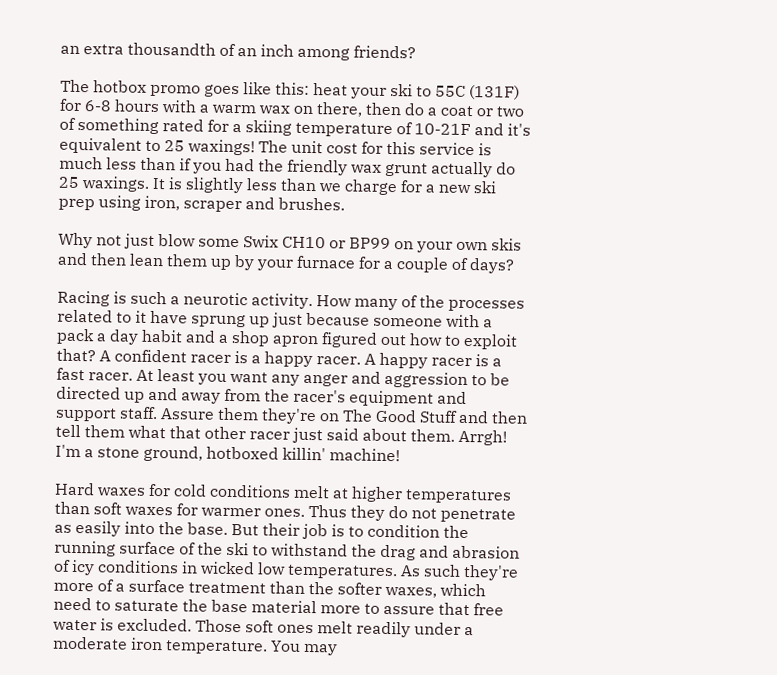an extra thousandth of an inch among friends?

The hotbox promo goes like this: heat your ski to 55C (131F) for 6-8 hours with a warm wax on there, then do a coat or two of something rated for a skiing temperature of 10-21F and it's equivalent to 25 waxings! The unit cost for this service is much less than if you had the friendly wax grunt actually do 25 waxings. It is slightly less than we charge for a new ski prep using iron, scraper and brushes.

Why not just blow some Swix CH10 or BP99 on your own skis and then lean them up by your furnace for a couple of days?

Racing is such a neurotic activity. How many of the processes related to it have sprung up just because someone with a pack a day habit and a shop apron figured out how to exploit that? A confident racer is a happy racer. A happy racer is a fast racer. At least you want any anger and aggression to be directed up and away from the racer's equipment and support staff. Assure them they're on The Good Stuff and then tell them what that other racer just said about them. Arrgh! I'm a stone ground, hotboxed killin' machine!

Hard waxes for cold conditions melt at higher temperatures than soft waxes for warmer ones. Thus they do not penetrate as easily into the base. But their job is to condition the running surface of the ski to withstand the drag and abrasion of icy conditions in wicked low temperatures. As such they're more of a surface treatment than the softer waxes, which need to saturate the base material more to assure that free water is excluded. Those soft ones melt readily under a moderate iron temperature. You may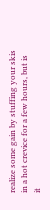realize some gain by stuffing your skis in a hot crevice for a few hours, but is it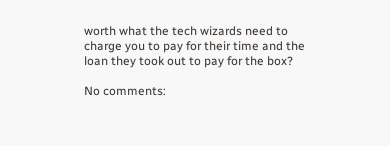worth what the tech wizards need to charge you to pay for their time and the loan they took out to pay for the box?

No comments: